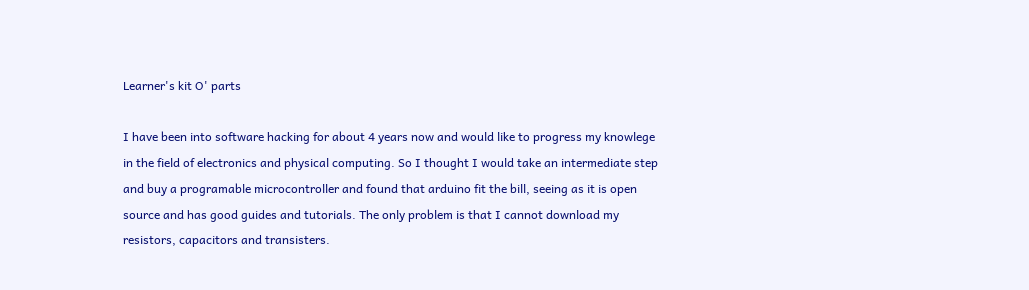Learner's kit O' parts

I have been into software hacking for about 4 years now and would like to progress my knowlege in the field of electronics and physical computing. So I thought I would take an intermediate step and buy a programable microcontroller and found that arduino fit the bill, seeing as it is open source and has good guides and tutorials. The only problem is that I cannot download my resistors, capacitors and transisters.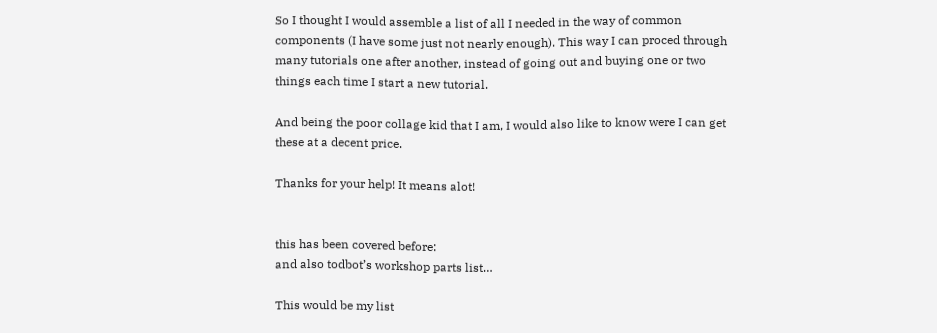So I thought I would assemble a list of all I needed in the way of common components (I have some just not nearly enough). This way I can proced through many tutorials one after another, instead of going out and buying one or two things each time I start a new tutorial.

And being the poor collage kid that I am, I would also like to know were I can get these at a decent price.

Thanks for your help! It means alot!


this has been covered before:
and also todbot’s workshop parts list…

This would be my list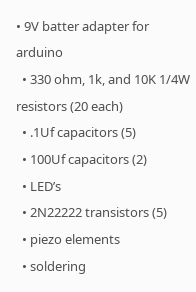• 9V batter adapter for arduino
  • 330 ohm, 1k, and 10K 1/4W resistors (20 each)
  • .1Uf capacitors (5)
  • 100Uf capacitors (2)
  • LED’s
  • 2N22222 transistors (5)
  • piezo elements
  • soldering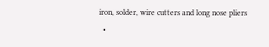iron, solder, wire cutters and long nose pliers
  •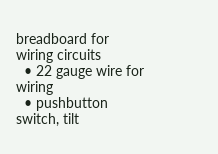breadboard for wiring circuits
  • 22 gauge wire for wiring
  • pushbutton switch, tilt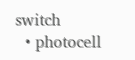switch
  • photocell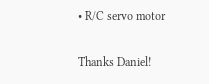• R/C servo motor


Thanks Daniel!